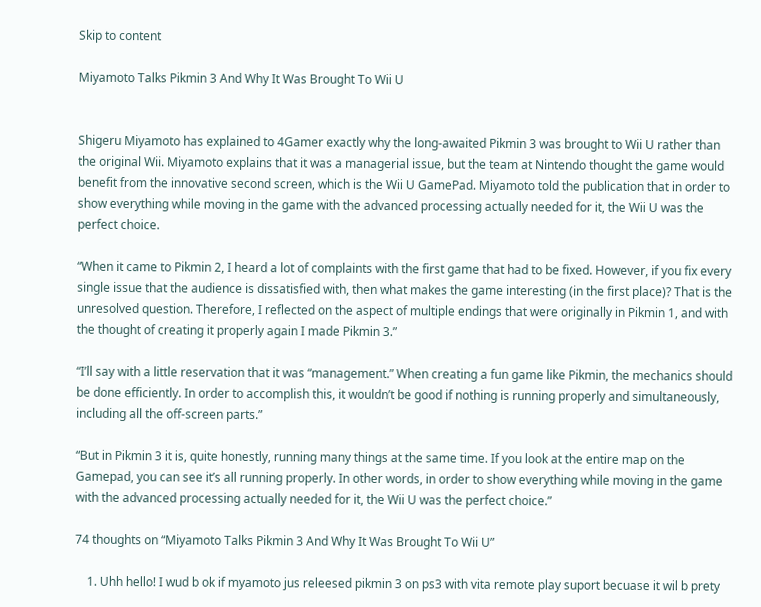Skip to content

Miyamoto Talks Pikmin 3 And Why It Was Brought To Wii U


Shigeru Miyamoto has explained to 4Gamer exactly why the long-awaited Pikmin 3 was brought to Wii U rather than the original Wii. Miyamoto explains that it was a managerial issue, but the team at Nintendo thought the game would benefit from the innovative second screen, which is the Wii U GamePad. Miyamoto told the publication that in order to show everything while moving in the game with the advanced processing actually needed for it, the Wii U was the perfect choice.

“When it came to Pikmin 2, I heard a lot of complaints with the first game that had to be fixed. However, if you fix every single issue that the audience is dissatisfied with, then what makes the game interesting (in the first place)? That is the unresolved question. Therefore, I reflected on the aspect of multiple endings that were originally in Pikmin 1, and with the thought of creating it properly again I made Pikmin 3.”

“I’ll say with a little reservation that it was “management.” When creating a fun game like Pikmin, the mechanics should be done efficiently. In order to accomplish this, it wouldn’t be good if nothing is running properly and simultaneously, including all the off-screen parts.”

“But in Pikmin 3 it is, quite honestly, running many things at the same time. If you look at the entire map on the Gamepad, you can see it’s all running properly. In other words, in order to show everything while moving in the game with the advanced processing actually needed for it, the Wii U was the perfect choice.”

74 thoughts on “Miyamoto Talks Pikmin 3 And Why It Was Brought To Wii U”

    1. Uhh hello! I wud b ok if myamoto jus releesed pikmin 3 on ps3 with vita remote play suport becuase it wil b prety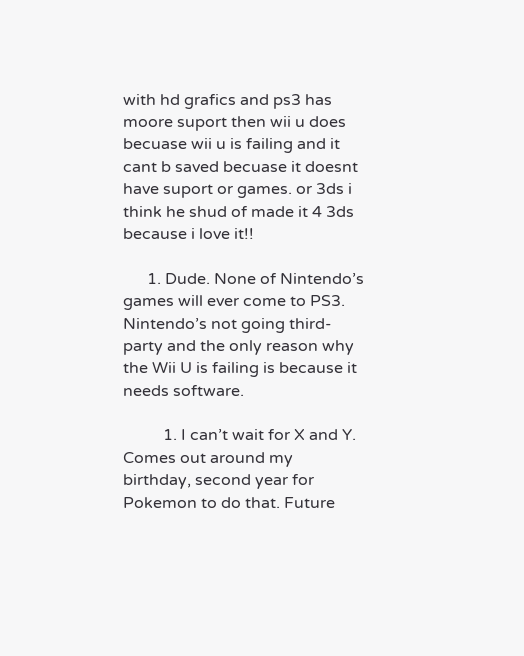with hd grafics and ps3 has moore suport then wii u does becuase wii u is failing and it cant b saved becuase it doesnt have suport or games. or 3ds i think he shud of made it 4 3ds because i love it!!

      1. Dude. None of Nintendo’s games will ever come to PS3. Nintendo’s not going third-party and the only reason why the Wii U is failing is because it needs software.

          1. I can’t wait for X and Y. Comes out around my birthday, second year for Pokemon to do that. Future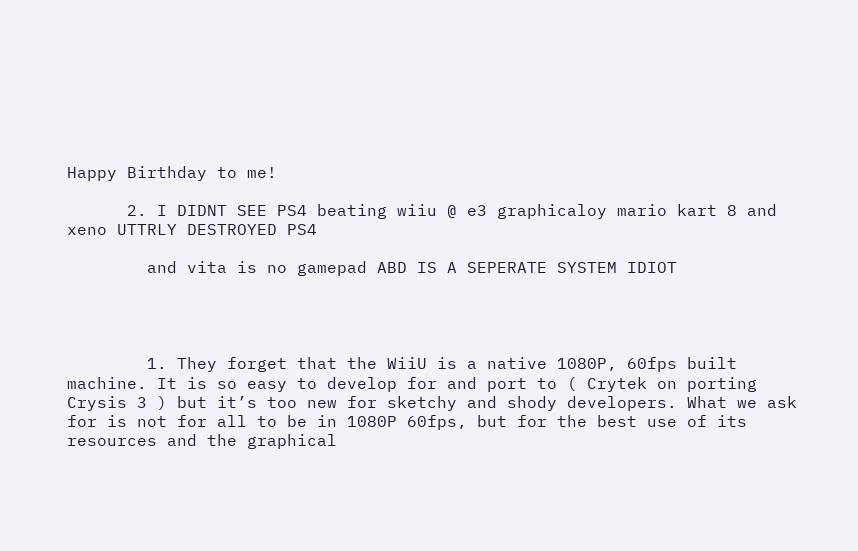Happy Birthday to me!

      2. I DIDNT SEE PS4 beating wiiu @ e3 graphicaloy mario kart 8 and xeno UTTRLY DESTROYED PS4

        and vita is no gamepad ABD IS A SEPERATE SYSTEM IDIOT




        1. They forget that the WiiU is a native 1080P, 60fps built machine. It is so easy to develop for and port to ( Crytek on porting Crysis 3 ) but it’s too new for sketchy and shody developers. What we ask for is not for all to be in 1080P 60fps, but for the best use of its resources and the graphical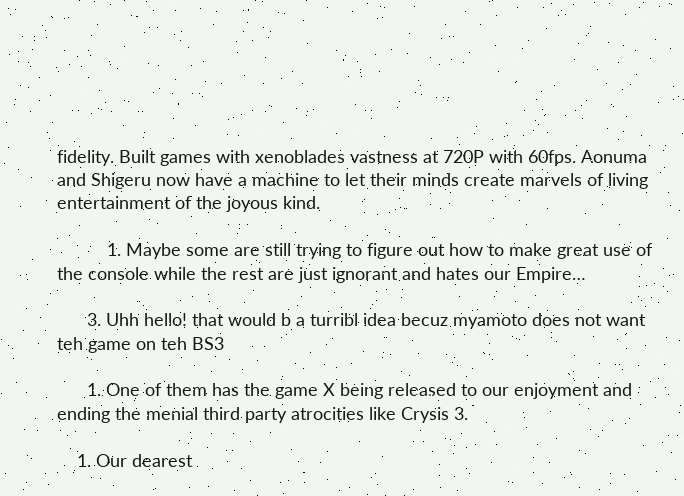fidelity. Built games with xenoblades vastness at 720P with 60fps. Aonuma and Shigeru now have a machine to let their minds create marvels of living entertainment of the joyous kind.

          1. Maybe some are still trying to figure out how to make great use of the console while the rest are just ignorant and hates our Empire…

      3. Uhh hello! that would b a turribl idea becuz myamoto does not want teh game on teh BS3

      1. One of them has the game X being released to our enjoyment and ending the menial third party atrocities like Crysis 3.

    1. Our dearest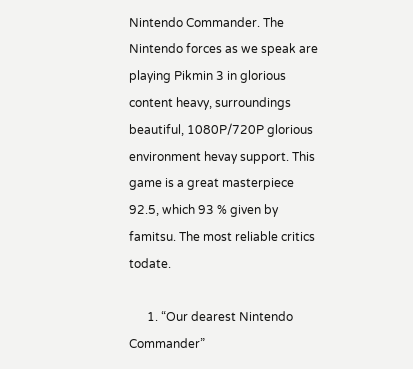Nintendo Commander. The Nintendo forces as we speak are playing Pikmin 3 in glorious content heavy, surroundings beautiful, 1080P/720P glorious environment hevay support. This game is a great masterpiece 92.5, which 93 % given by famitsu. The most reliable critics todate.

      1. “Our dearest Nintendo Commander”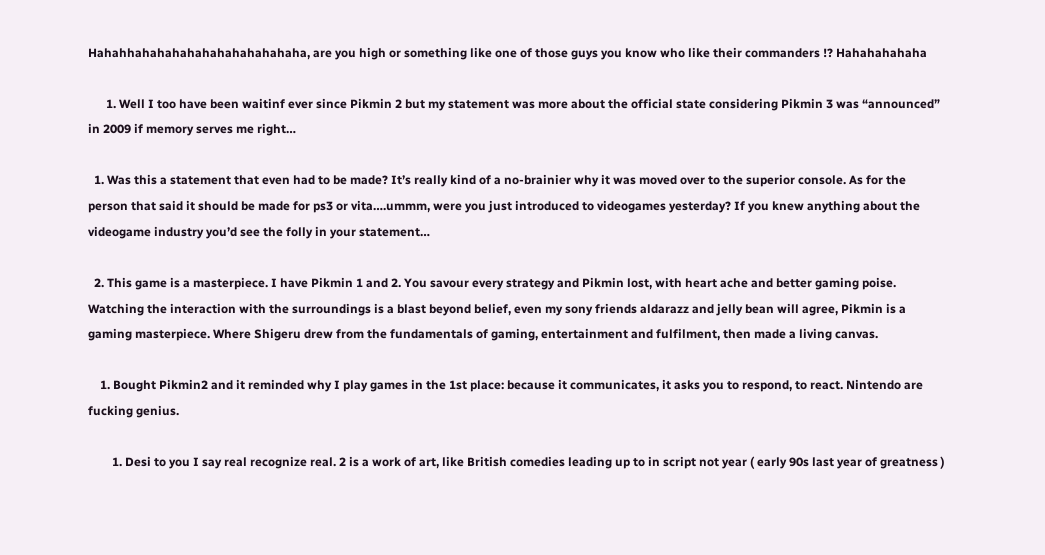Hahahhahahahahahahahahahahaha, are you high or something like one of those guys you know who like their commanders !? Hahahahahaha

      1. Well I too have been waitinf ever since Pikmin 2 but my statement was more about the official state considering Pikmin 3 was “announced” in 2009 if memory serves me right…

  1. Was this a statement that even had to be made? It’s really kind of a no-brainier why it was moved over to the superior console. As for the person that said it should be made for ps3 or vita….ummm, were you just introduced to videogames yesterday? If you knew anything about the videogame industry you’d see the folly in your statement…

  2. This game is a masterpiece. I have Pikmin 1 and 2. You savour every strategy and Pikmin lost, with heart ache and better gaming poise. Watching the interaction with the surroundings is a blast beyond belief, even my sony friends aldarazz and jelly bean will agree, Pikmin is a gaming masterpiece. Where Shigeru drew from the fundamentals of gaming, entertainment and fulfilment, then made a living canvas.

    1. Bought Pikmin2 and it reminded why I play games in the 1st place: because it communicates, it asks you to respond, to react. Nintendo are fucking genius.

        1. Desi to you I say real recognize real. 2 is a work of art, like British comedies leading up to in script not year ( early 90s last year of greatness )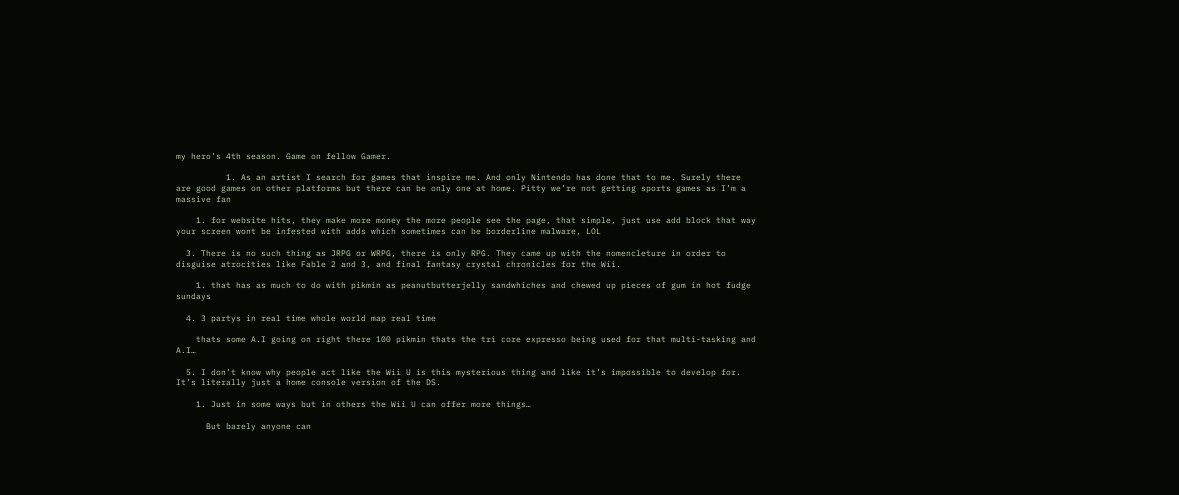my hero’s 4th season. Game on fellow Gamer.

          1. As an artist I search for games that inspire me. And only Nintendo has done that to me. Surely there are good games on other platforms but there can be only one at home. Pitty we’re not getting sports games as I’m a massive fan

    1. for website hits, they make more money the more people see the page, that simple, just use add block that way your screen wont be infested with adds which sometimes can be borderline malware, LOL

  3. There is no such thing as JRPG or WRPG, there is only RPG. They came up with the nomencleture in order to disguise atrocities like Fable 2 and 3, and final fantasy crystal chronicles for the Wii.

    1. that has as much to do with pikmin as peanutbutterjelly sandwhiches and chewed up pieces of gum in hot fudge sundays

  4. 3 partys in real time whole world map real time

    thats some A.I going on right there 100 pikmin thats the tri core expresso being used for that multi-tasking and A.I…

  5. I don’t know why people act like the Wii U is this mysterious thing and like it’s impossible to develop for. It’s literally just a home console version of the DS.

    1. Just in some ways but in others the Wii U can offer more things…

      But barely anyone can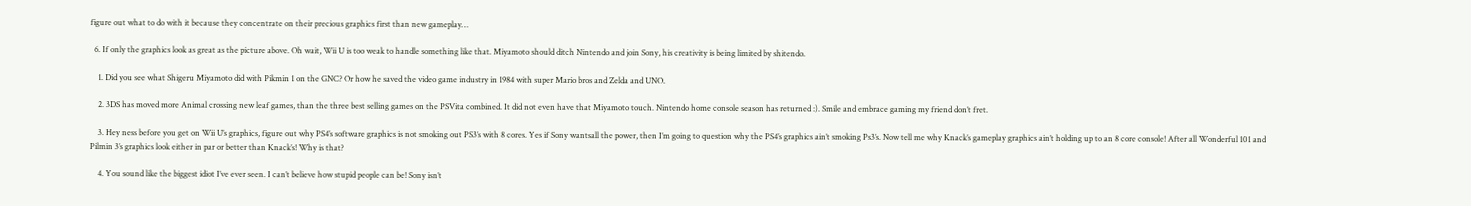figure out what to do with it because they concentrate on their precious graphics first than new gameplay…

  6. If only the graphics look as great as the picture above. Oh wait, Wii U is too weak to handle something like that. Miyamoto should ditch Nintendo and join Sony, his creativity is being limited by shitendo.

    1. Did you see what Shigeru Miyamoto did with Pikmin 1 on the GNC? Or how he saved the video game industry in 1984 with super Mario bros and Zelda and UNO.

    2. 3DS has moved more Animal crossing new leaf games, than the three best selling games on the PSVita combined. It did not even have that Miyamoto touch. Nintendo home console season has returned :). Smile and embrace gaming my friend don’t fret.

    3. Hey ness before you get on Wii U’s graphics, figure out why PS4’s software graphics is not smoking out PS3’s with 8 cores. Yes if Sony wantsall the power, then I’m going to question why the PS4’s graphics ain’t smoking Ps3’s. Now tell me why Knack’s gameplay graphics ain’t holding up to an 8 core console! After all Wonderful 101 and Pilmin 3’s graphics look either in par or better than Knack’s! Why is that?

    4. You sound like the biggest idiot I’ve ever seen. I can’t believe how stupid people can be! Sony isn’t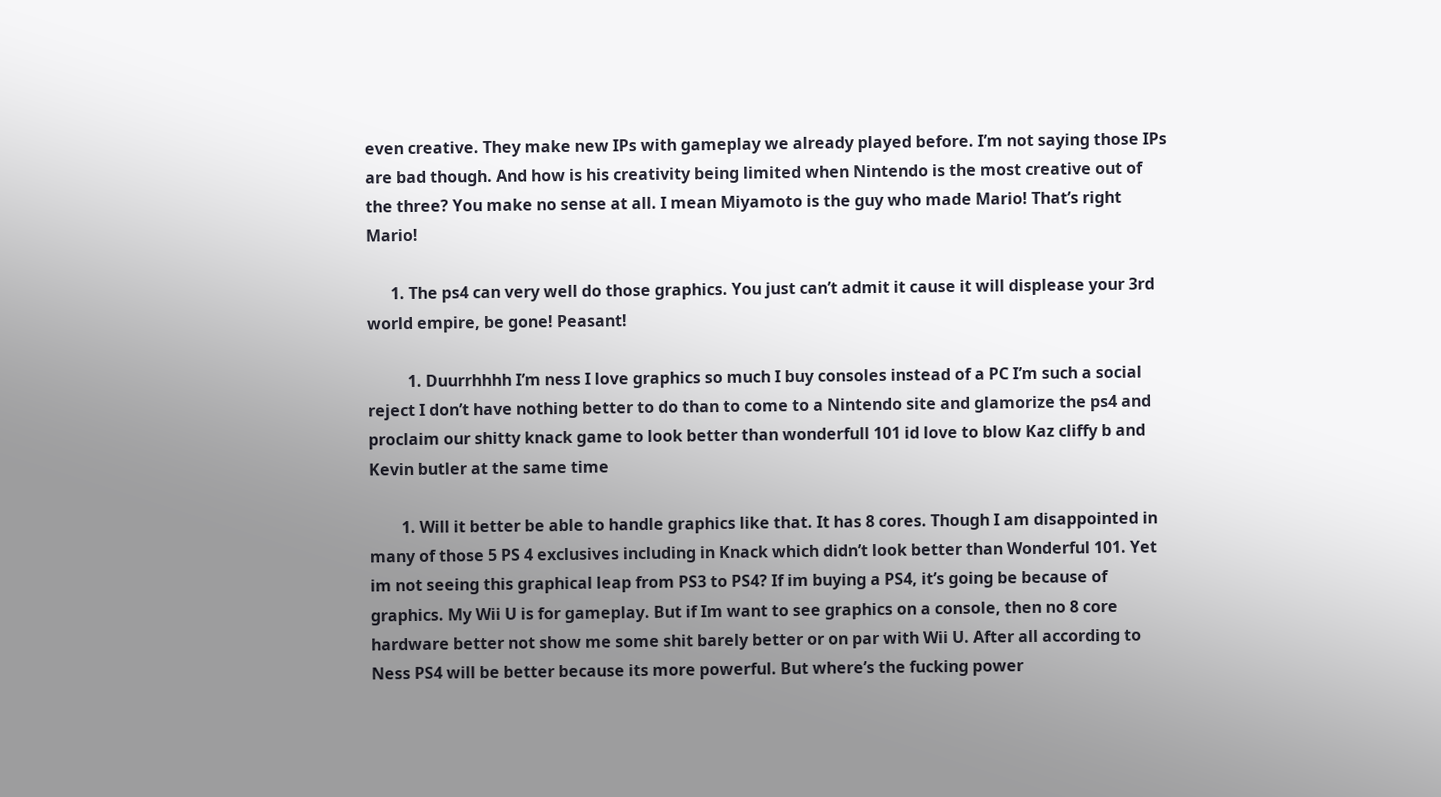even creative. They make new IPs with gameplay we already played before. I’m not saying those IPs are bad though. And how is his creativity being limited when Nintendo is the most creative out of the three? You make no sense at all. I mean Miyamoto is the guy who made Mario! That’s right Mario!

      1. The ps4 can very well do those graphics. You just can’t admit it cause it will displease your 3rd world empire, be gone! Peasant!

          1. Duurrhhhh I’m ness I love graphics so much I buy consoles instead of a PC I’m such a social reject I don’t have nothing better to do than to come to a Nintendo site and glamorize the ps4 and proclaim our shitty knack game to look better than wonderfull 101 id love to blow Kaz cliffy b and Kevin butler at the same time

        1. Will it better be able to handle graphics like that. It has 8 cores. Though I am disappointed in many of those 5 PS 4 exclusives including in Knack which didn’t look better than Wonderful 101. Yet im not seeing this graphical leap from PS3 to PS4? If im buying a PS4, it’s going be because of graphics. My Wii U is for gameplay. But if Im want to see graphics on a console, then no 8 core hardware better not show me some shit barely better or on par with Wii U. After all according to Ness PS4 will be better because its more powerful. But where’s the fucking power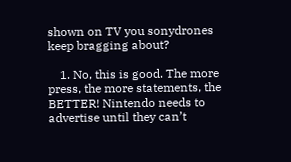shown on TV you sonydrones keep bragging about?

    1. No, this is good. The more press, the more statements, the BETTER! Nintendo needs to advertise until they can’t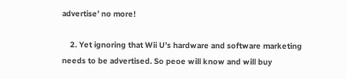advertise’ no more!

    2. Yet ignoring that Wii U’s hardware and software marketing needs to be advertised. So peoe will know and will buy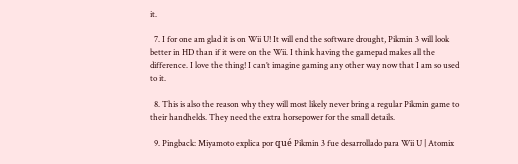it.

  7. I for one am glad it is on Wii U! It will end the software drought, Pikmin 3 will look better in HD than if it were on the Wii. I think having the gamepad makes all the difference. I love the thing! I can’t imagine gaming any other way now that I am so used to it.

  8. This is also the reason why they will most likely never bring a regular Pikmin game to their handhelds. They need the extra horsepower for the small details.

  9. Pingback: Miyamoto explica por qué Pikmin 3 fue desarrollado para Wii U | Atomix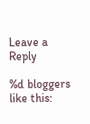Leave a Reply

%d bloggers like this: